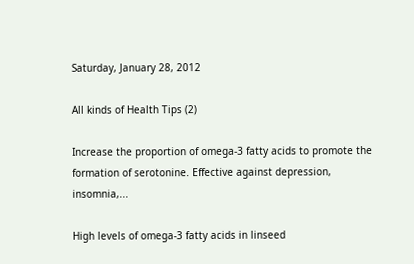Saturday, January 28, 2012

All kinds of Health Tips (2)

Increase the proportion of omega-3 fatty acids to promote the formation of serotonine. Effective against depression, insomnia,...

High levels of omega-3 fatty acids in linseed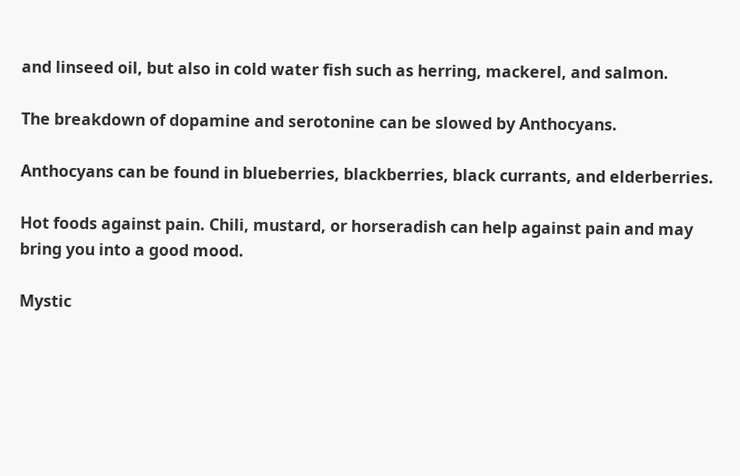and linseed oil, but also in cold water fish such as herring, mackerel, and salmon.

The breakdown of dopamine and serotonine can be slowed by Anthocyans.

Anthocyans can be found in blueberries, blackberries, black currants, and elderberries.

Hot foods against pain. Chili, mustard, or horseradish can help against pain and may bring you into a good mood.

Mystic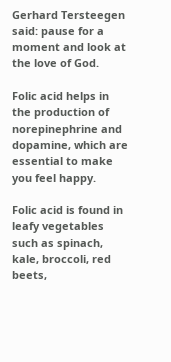Gerhard Tersteegen said: pause for a moment and look at the love of God.

Folic acid helps in the production of norepinephrine and dopamine, which are essential to make you feel happy.

Folic acid is found in leafy vegetables such as spinach, kale, broccoli, red beets,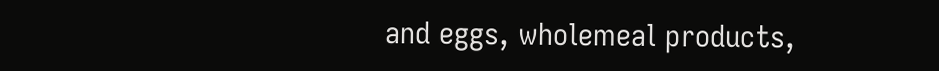and eggs, wholemeal products,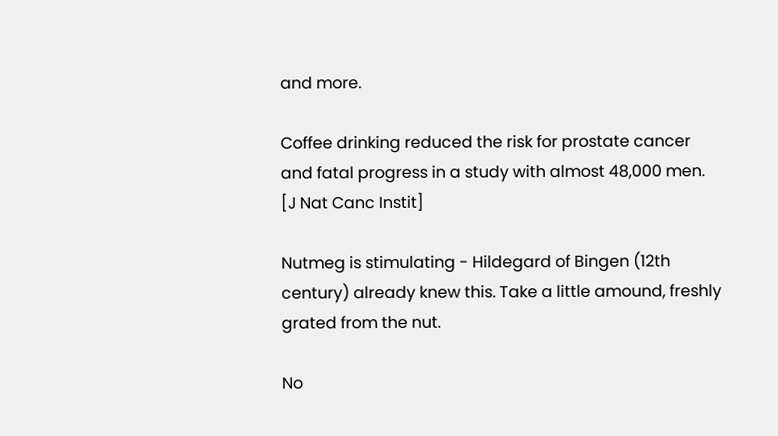and more.

Coffee drinking reduced the risk for prostate cancer and fatal progress in a study with almost 48,000 men. [J Nat Canc Instit]

Nutmeg is stimulating - Hildegard of Bingen (12th century) already knew this. Take a little amound, freshly grated from the nut.

No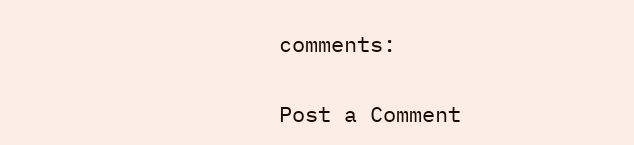comments:

Post a Comment